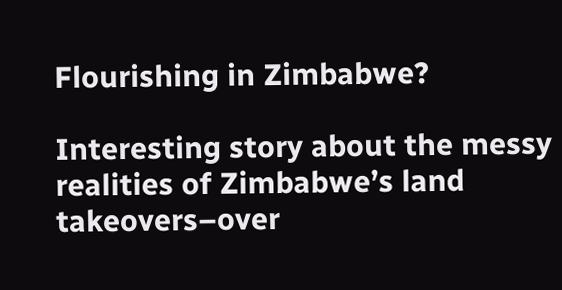Flourishing in Zimbabwe?

Interesting story about the messy realities of Zimbabwe’s land takeovers–over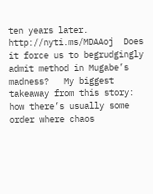ten years later.  http://nyti.ms/MDAAoj  Does it force us to begrudgingly admit method in Mugabe’s madness?   My biggest takeaway from this story: how there’s usually some order where chaos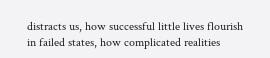distracts us, how successful little lives flourish in failed states, how complicated realities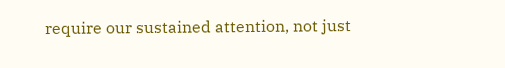require our sustained attention, not just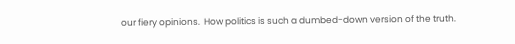our fiery opinions.  How politics is such a dumbed-down version of the truth.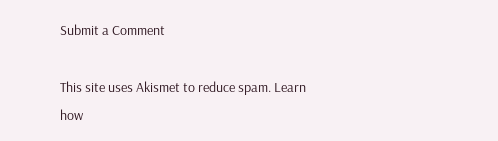Submit a Comment

This site uses Akismet to reduce spam. Learn how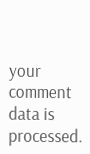your comment data is processed.